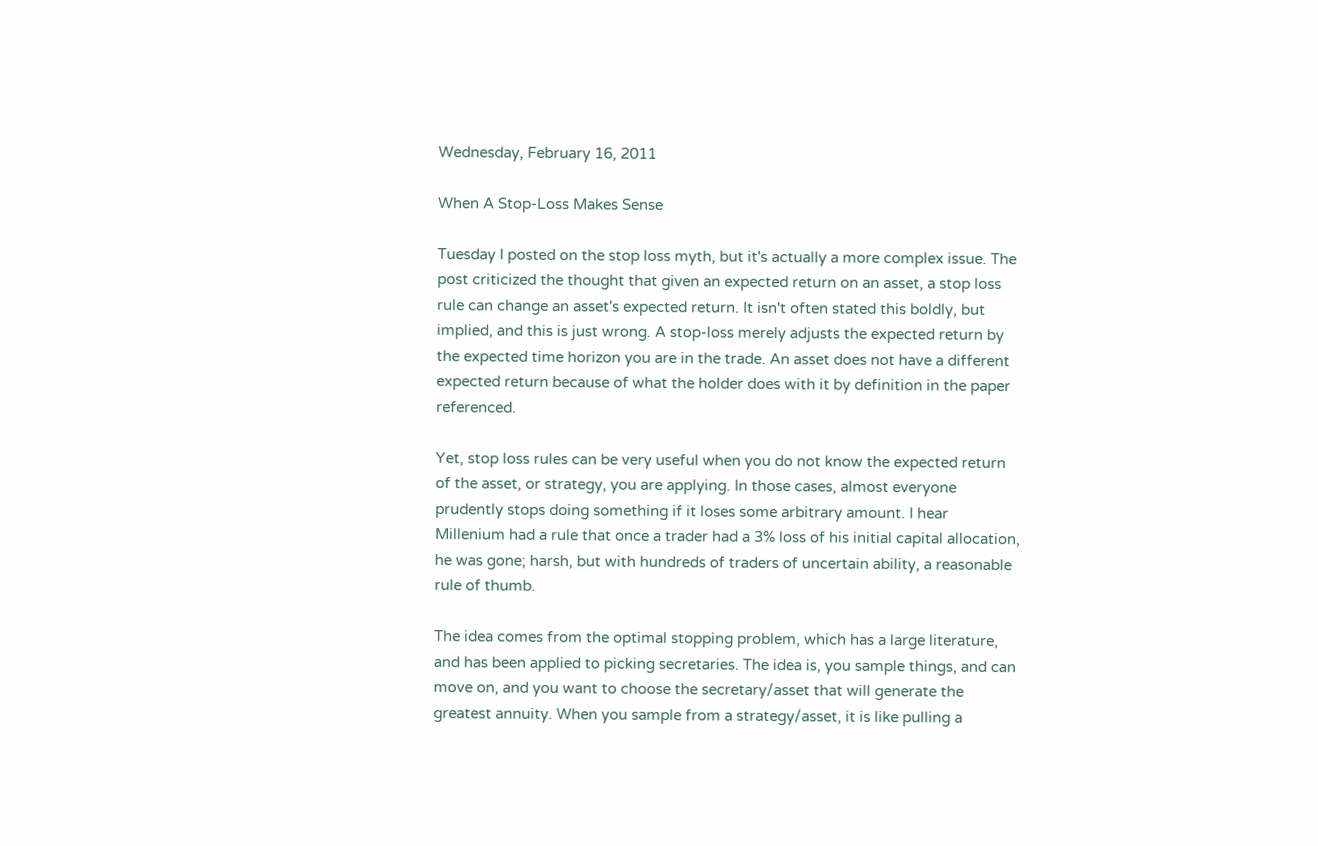Wednesday, February 16, 2011

When A Stop-Loss Makes Sense

Tuesday I posted on the stop loss myth, but it's actually a more complex issue. The post criticized the thought that given an expected return on an asset, a stop loss rule can change an asset's expected return. It isn't often stated this boldly, but implied, and this is just wrong. A stop-loss merely adjusts the expected return by the expected time horizon you are in the trade. An asset does not have a different expected return because of what the holder does with it by definition in the paper referenced.

Yet, stop loss rules can be very useful when you do not know the expected return of the asset, or strategy, you are applying. In those cases, almost everyone prudently stops doing something if it loses some arbitrary amount. I hear Millenium had a rule that once a trader had a 3% loss of his initial capital allocation, he was gone; harsh, but with hundreds of traders of uncertain ability, a reasonable rule of thumb.

The idea comes from the optimal stopping problem, which has a large literature, and has been applied to picking secretaries. The idea is, you sample things, and can move on, and you want to choose the secretary/asset that will generate the greatest annuity. When you sample from a strategy/asset, it is like pulling a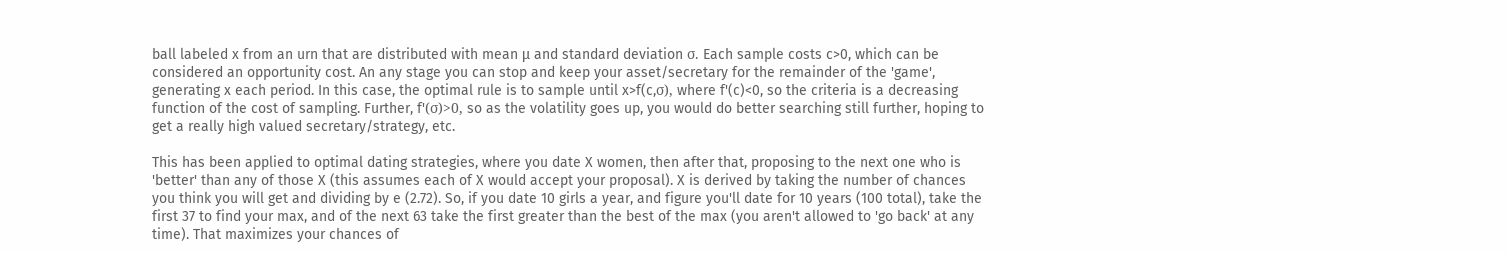ball labeled x from an urn that are distributed with mean μ and standard deviation σ. Each sample costs c>0, which can be considered an opportunity cost. An any stage you can stop and keep your asset/secretary for the remainder of the 'game', generating x each period. In this case, the optimal rule is to sample until x>f(c,σ), where f'(c)<0, so the criteria is a decreasing function of the cost of sampling. Further, f'(σ)>0, so as the volatility goes up, you would do better searching still further, hoping to get a really high valued secretary/strategy, etc.

This has been applied to optimal dating strategies, where you date X women, then after that, proposing to the next one who is 'better' than any of those X (this assumes each of X would accept your proposal). X is derived by taking the number of chances you think you will get and dividing by e (2.72). So, if you date 10 girls a year, and figure you'll date for 10 years (100 total), take the first 37 to find your max, and of the next 63 take the first greater than the best of the max (you aren't allowed to 'go back' at any time). That maximizes your chances of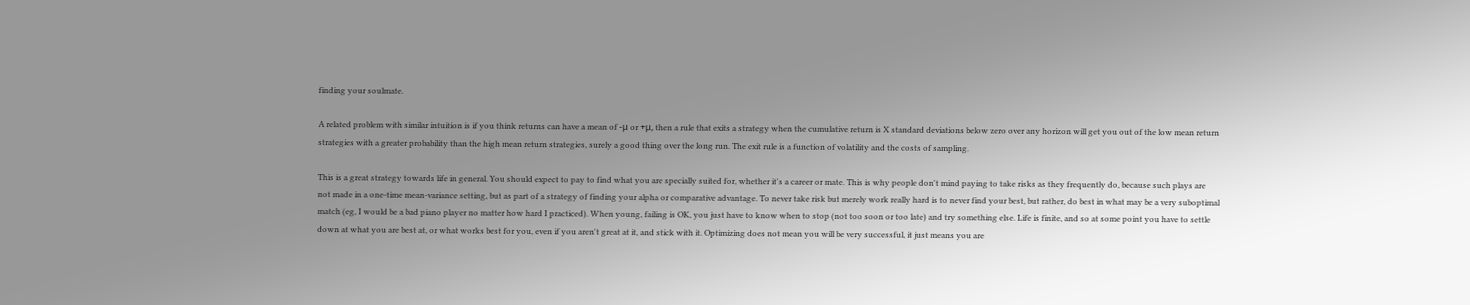finding your soulmate.

A related problem with similar intuition is if you think returns can have a mean of -μ or +μ, then a rule that exits a strategy when the cumulative return is X standard deviations below zero over any horizon will get you out of the low mean return strategies with a greater probability than the high mean return strategies, surely a good thing over the long run. The exit rule is a function of volatility and the costs of sampling.

This is a great strategy towards life in general. You should expect to pay to find what you are specially suited for, whether it's a career or mate. This is why people don't mind paying to take risks as they frequently do, because such plays are not made in a one-time mean-variance setting, but as part of a strategy of finding your alpha or comparative advantage. To never take risk but merely work really hard is to never find your best, but rather, do best in what may be a very suboptimal match (eg, I would be a bad piano player no matter how hard I practiced). When young, failing is OK, you just have to know when to stop (not too soon or too late) and try something else. Life is finite, and so at some point you have to settle down at what you are best at, or what works best for you, even if you aren't great at it, and stick with it. Optimizing does not mean you will be very successful, it just means you are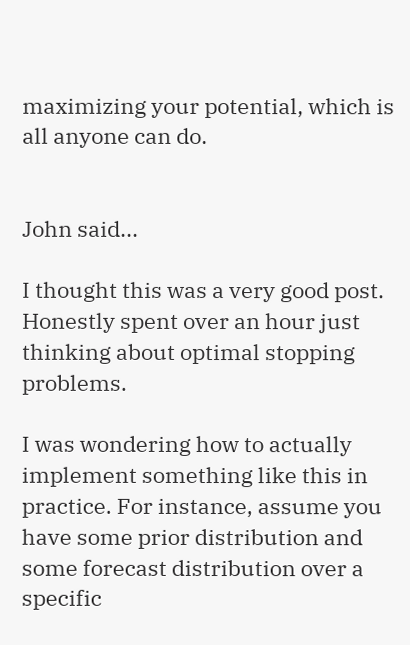maximizing your potential, which is all anyone can do.


John said...

I thought this was a very good post. Honestly spent over an hour just thinking about optimal stopping problems.

I was wondering how to actually implement something like this in practice. For instance, assume you have some prior distribution and some forecast distribution over a specific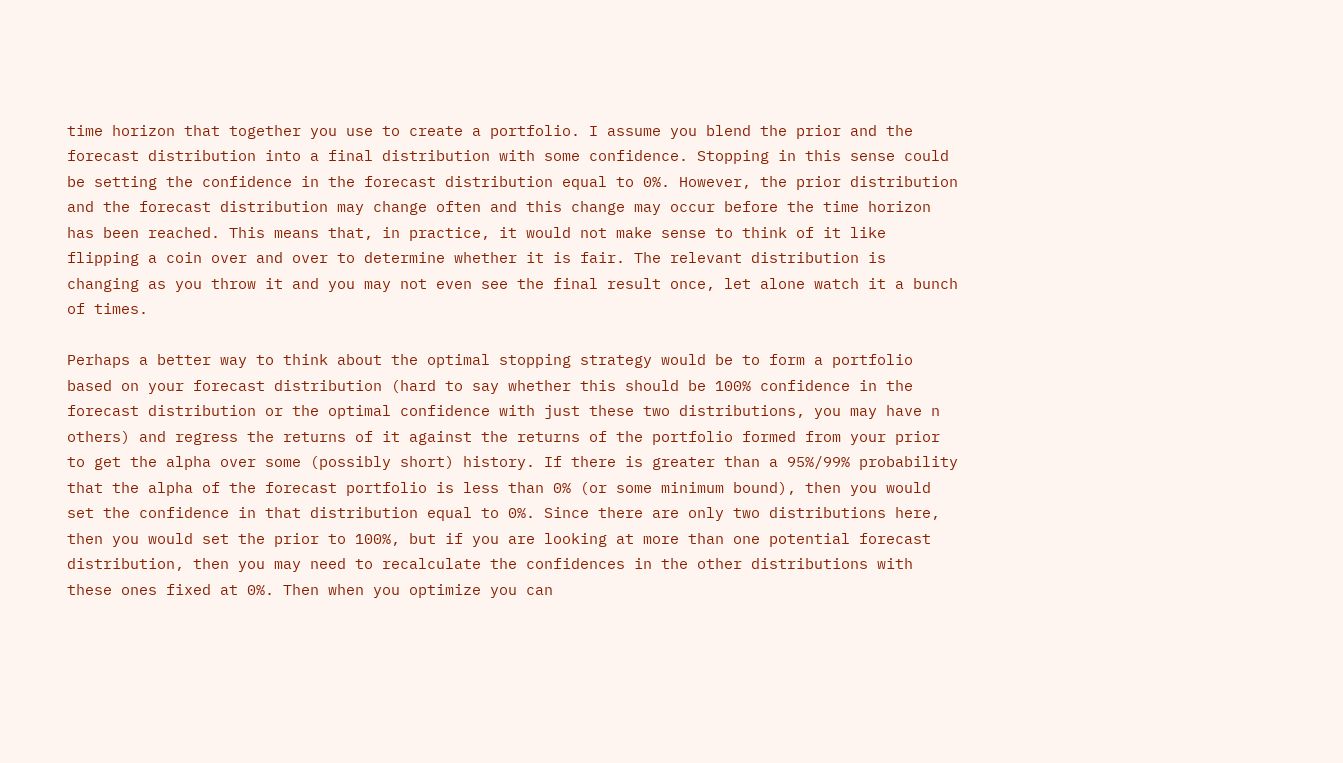time horizon that together you use to create a portfolio. I assume you blend the prior and the forecast distribution into a final distribution with some confidence. Stopping in this sense could be setting the confidence in the forecast distribution equal to 0%. However, the prior distribution and the forecast distribution may change often and this change may occur before the time horizon has been reached. This means that, in practice, it would not make sense to think of it like flipping a coin over and over to determine whether it is fair. The relevant distribution is changing as you throw it and you may not even see the final result once, let alone watch it a bunch of times.

Perhaps a better way to think about the optimal stopping strategy would be to form a portfolio based on your forecast distribution (hard to say whether this should be 100% confidence in the forecast distribution or the optimal confidence with just these two distributions, you may have n others) and regress the returns of it against the returns of the portfolio formed from your prior to get the alpha over some (possibly short) history. If there is greater than a 95%/99% probability that the alpha of the forecast portfolio is less than 0% (or some minimum bound), then you would set the confidence in that distribution equal to 0%. Since there are only two distributions here, then you would set the prior to 100%, but if you are looking at more than one potential forecast distribution, then you may need to recalculate the confidences in the other distributions with these ones fixed at 0%. Then when you optimize you can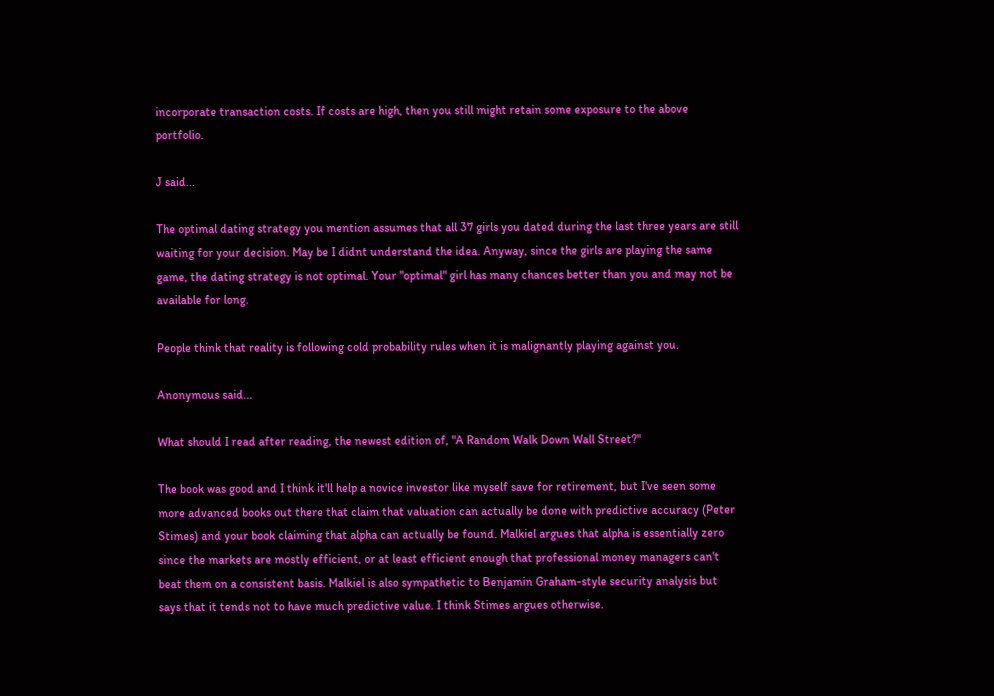incorporate transaction costs. If costs are high, then you still might retain some exposure to the above portfolio.

J said...

The optimal dating strategy you mention assumes that all 37 girls you dated during the last three years are still waiting for your decision. May be I didnt understand the idea. Anyway, since the girls are playing the same game, the dating strategy is not optimal. Your "optimal" girl has many chances better than you and may not be available for long.

People think that reality is following cold probability rules when it is malignantly playing against you.

Anonymous said...

What should I read after reading, the newest edition of, "A Random Walk Down Wall Street?"

The book was good and I think it'll help a novice investor like myself save for retirement, but I've seen some more advanced books out there that claim that valuation can actually be done with predictive accuracy (Peter Stimes) and your book claiming that alpha can actually be found. Malkiel argues that alpha is essentially zero since the markets are mostly efficient, or at least efficient enough that professional money managers can't beat them on a consistent basis. Malkiel is also sympathetic to Benjamin Graham-style security analysis but says that it tends not to have much predictive value. I think Stimes argues otherwise.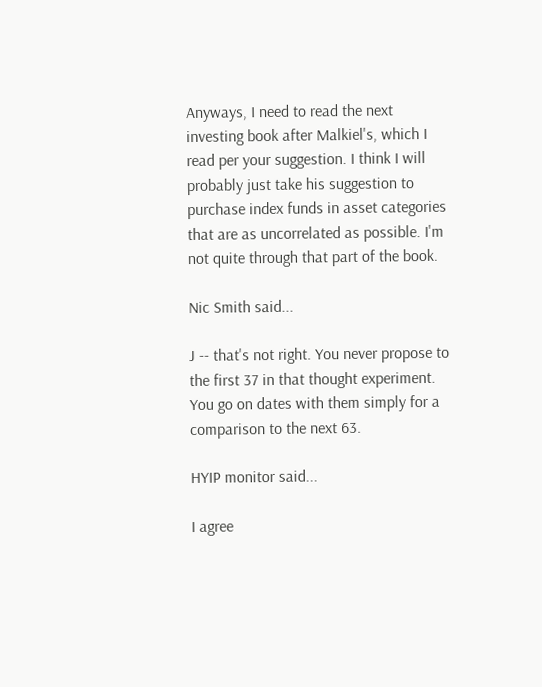Anyways, I need to read the next investing book after Malkiel's, which I read per your suggestion. I think I will probably just take his suggestion to purchase index funds in asset categories that are as uncorrelated as possible. I'm not quite through that part of the book.

Nic Smith said...

J -- that's not right. You never propose to the first 37 in that thought experiment. You go on dates with them simply for a comparison to the next 63.

HYIP monitor said...

I agree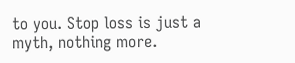to you. Stop loss is just a myth, nothing more.